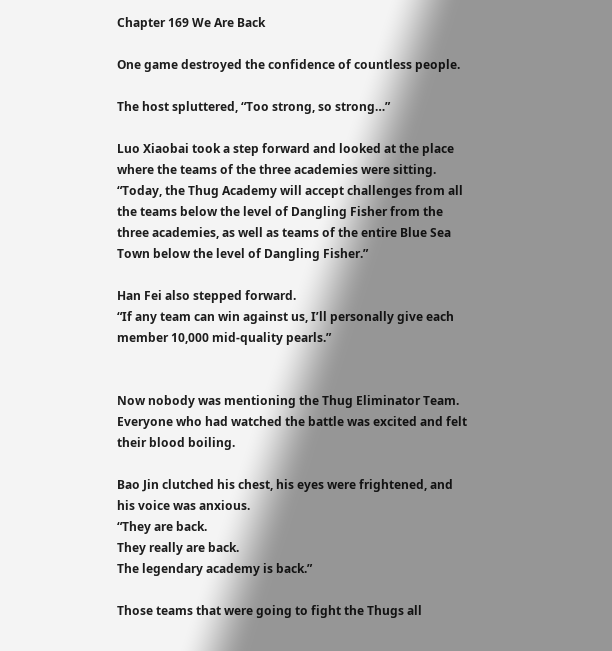Chapter 169 We Are Back

One game destroyed the confidence of countless people.

The host spluttered, “Too strong, so strong…”

Luo Xiaobai took a step forward and looked at the place where the teams of the three academies were sitting.
“Today, the Thug Academy will accept challenges from all the teams below the level of Dangling Fisher from the three academies, as well as teams of the entire Blue Sea Town below the level of Dangling Fisher.”

Han Fei also stepped forward.
“If any team can win against us, I’ll personally give each member 10,000 mid-quality pearls.”


Now nobody was mentioning the Thug Eliminator Team.
Everyone who had watched the battle was excited and felt their blood boiling.

Bao Jin clutched his chest, his eyes were frightened, and his voice was anxious.
“They are back.
They really are back.
The legendary academy is back.”

Those teams that were going to fight the Thugs all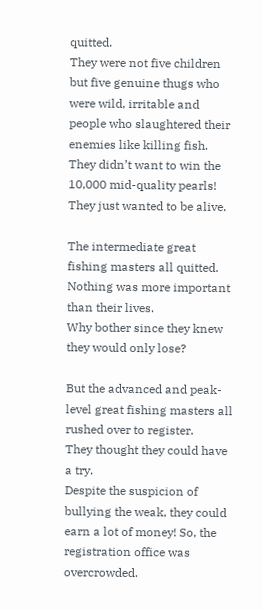quitted.
They were not five children but five genuine thugs who were wild, irritable and people who slaughtered their enemies like killing fish.
They didn’t want to win the 10,000 mid-quality pearls! They just wanted to be alive.

The intermediate great fishing masters all quitted.
Nothing was more important than their lives.
Why bother since they knew they would only lose?

But the advanced and peak-level great fishing masters all rushed over to register.
They thought they could have a try.
Despite the suspicion of bullying the weak, they could earn a lot of money! So, the registration office was overcrowded.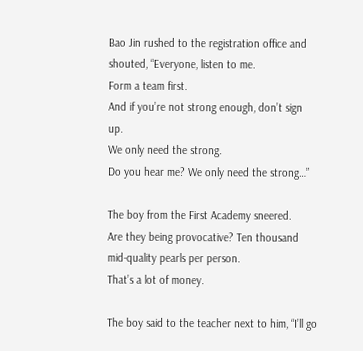Bao Jin rushed to the registration office and shouted, “Everyone, listen to me.
Form a team first.
And if you’re not strong enough, don’t sign up.
We only need the strong.
Do you hear me? We only need the strong…”

The boy from the First Academy sneered.
Are they being provocative? Ten thousand mid-quality pearls per person.
That’s a lot of money.

The boy said to the teacher next to him, “I’ll go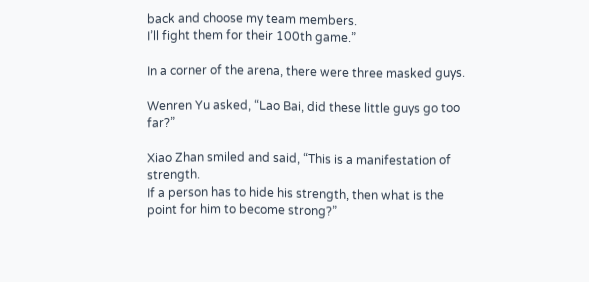back and choose my team members.
I’ll fight them for their 100th game.”

In a corner of the arena, there were three masked guys.

Wenren Yu asked, “Lao Bai, did these little guys go too far?”

Xiao Zhan smiled and said, “This is a manifestation of strength.
If a person has to hide his strength, then what is the point for him to become strong?”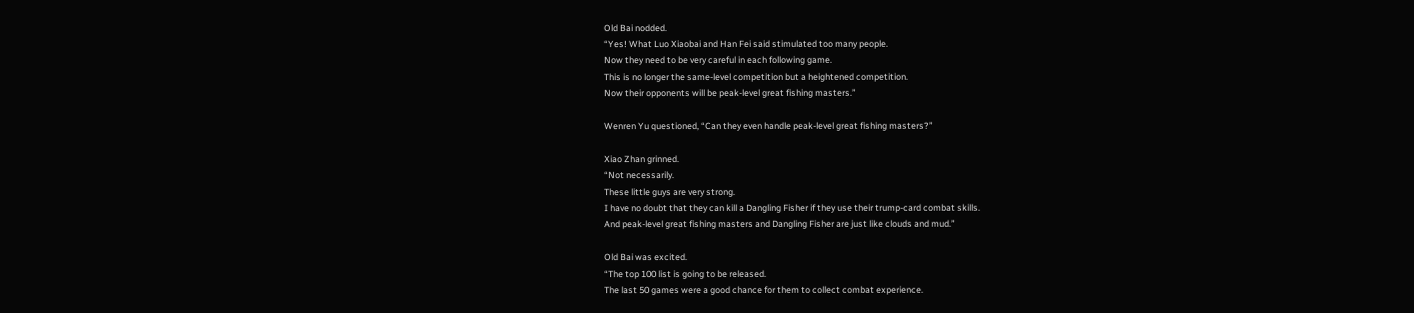Old Bai nodded.
“Yes! What Luo Xiaobai and Han Fei said stimulated too many people.
Now they need to be very careful in each following game.
This is no longer the same-level competition but a heightened competition.
Now their opponents will be peak-level great fishing masters.”

Wenren Yu questioned, “Can they even handle peak-level great fishing masters?”

Xiao Zhan grinned.
“Not necessarily.
These little guys are very strong.
I have no doubt that they can kill a Dangling Fisher if they use their trump-card combat skills.
And peak-level great fishing masters and Dangling Fisher are just like clouds and mud.”

Old Bai was excited.
“The top 100 list is going to be released.
The last 50 games were a good chance for them to collect combat experience.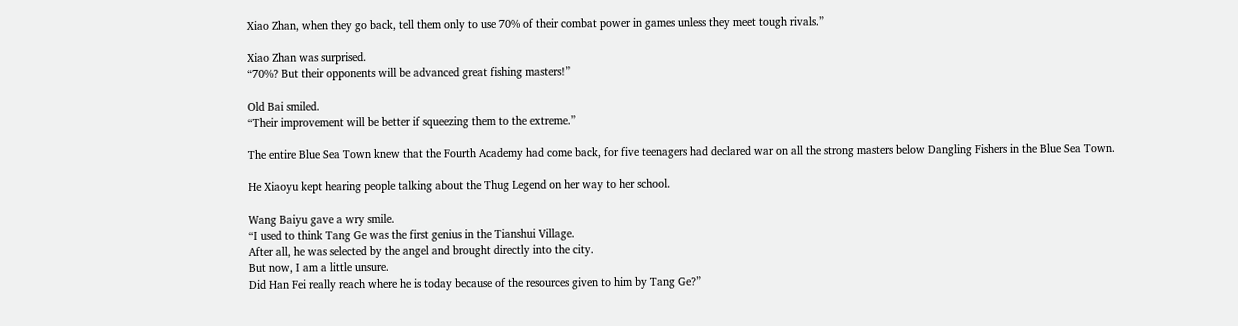Xiao Zhan, when they go back, tell them only to use 70% of their combat power in games unless they meet tough rivals.”

Xiao Zhan was surprised.
“70%? But their opponents will be advanced great fishing masters!”

Old Bai smiled.
“Their improvement will be better if squeezing them to the extreme.”

The entire Blue Sea Town knew that the Fourth Academy had come back, for five teenagers had declared war on all the strong masters below Dangling Fishers in the Blue Sea Town.

He Xiaoyu kept hearing people talking about the Thug Legend on her way to her school.

Wang Baiyu gave a wry smile.
“I used to think Tang Ge was the first genius in the Tianshui Village.
After all, he was selected by the angel and brought directly into the city.
But now, I am a little unsure.
Did Han Fei really reach where he is today because of the resources given to him by Tang Ge?”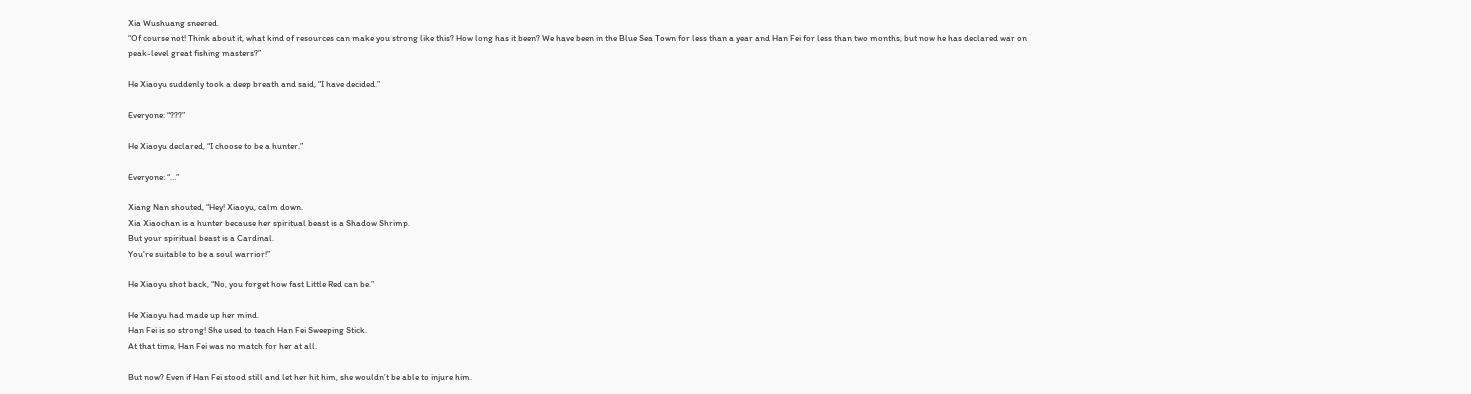Xia Wushuang sneered.
“Of course not! Think about it, what kind of resources can make you strong like this? How long has it been? We have been in the Blue Sea Town for less than a year and Han Fei for less than two months, but now he has declared war on peak-level great fishing masters?”

He Xiaoyu suddenly took a deep breath and said, “I have decided.”

Everyone: “???”

He Xiaoyu declared, “I choose to be a hunter.”

Everyone: “…”

Xiang Nan shouted, “Hey! Xiaoyu, calm down.
Xia Xiaochan is a hunter because her spiritual beast is a Shadow Shrimp.
But your spiritual beast is a Cardinal.
You’re suitable to be a soul warrior!”

He Xiaoyu shot back, “No, you forget how fast Little Red can be.”

He Xiaoyu had made up her mind.
Han Fei is so strong! She used to teach Han Fei Sweeping Stick.
At that time, Han Fei was no match for her at all.

But now? Even if Han Fei stood still and let her hit him, she wouldn’t be able to injure him.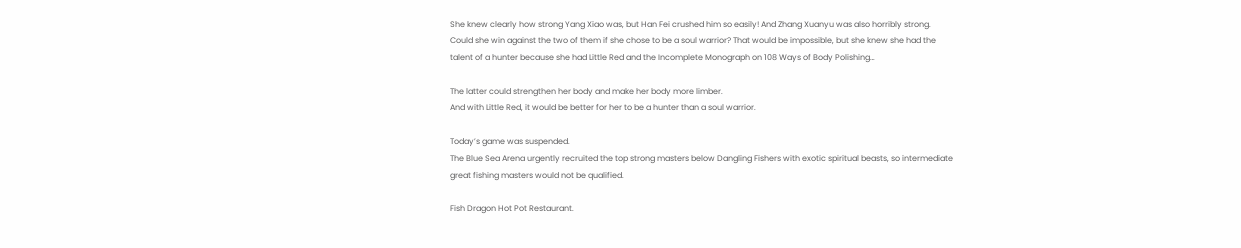She knew clearly how strong Yang Xiao was, but Han Fei crushed him so easily! And Zhang Xuanyu was also horribly strong.
Could she win against the two of them if she chose to be a soul warrior? That would be impossible, but she knew she had the talent of a hunter because she had Little Red and the Incomplete Monograph on 108 Ways of Body Polishing…

The latter could strengthen her body and make her body more limber.
And with Little Red, it would be better for her to be a hunter than a soul warrior.

Today’s game was suspended.
The Blue Sea Arena urgently recruited the top strong masters below Dangling Fishers with exotic spiritual beasts, so intermediate great fishing masters would not be qualified.

Fish Dragon Hot Pot Restaurant.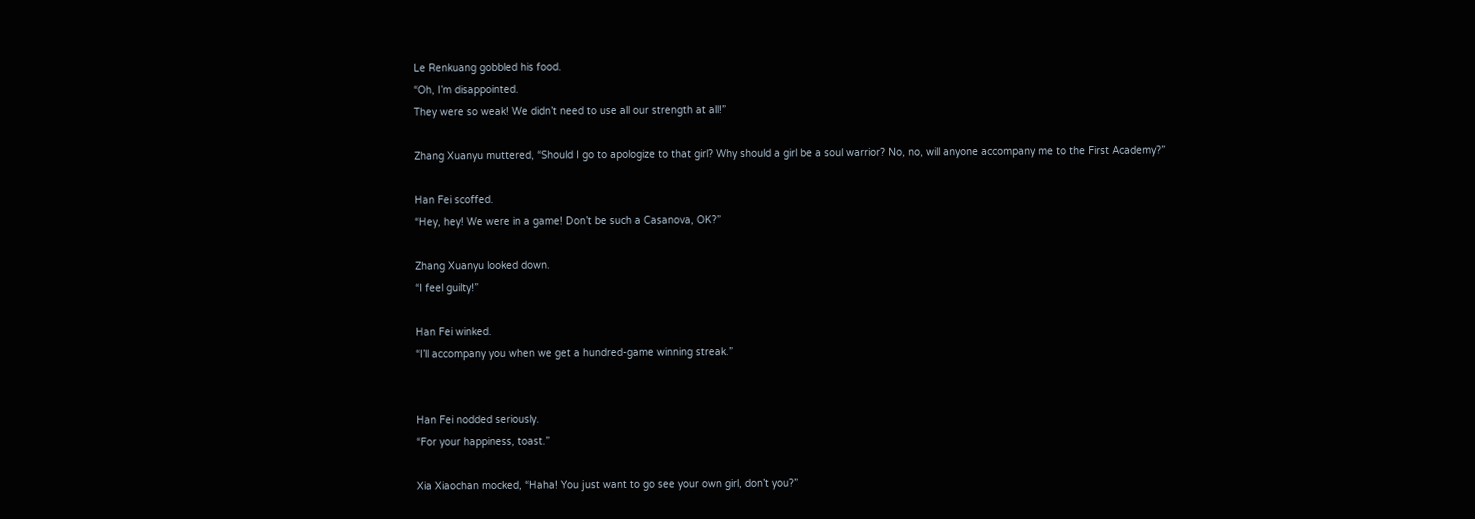Le Renkuang gobbled his food.
“Oh, I’m disappointed.
They were so weak! We didn’t need to use all our strength at all!”

Zhang Xuanyu muttered, “Should I go to apologize to that girl? Why should a girl be a soul warrior? No, no, will anyone accompany me to the First Academy?”

Han Fei scoffed.
“Hey, hey! We were in a game! Don’t be such a Casanova, OK?”

Zhang Xuanyu looked down.
“I feel guilty!”

Han Fei winked.
“I’ll accompany you when we get a hundred-game winning streak.”


Han Fei nodded seriously.
“For your happiness, toast.”

Xia Xiaochan mocked, “Haha! You just want to go see your own girl, don’t you?”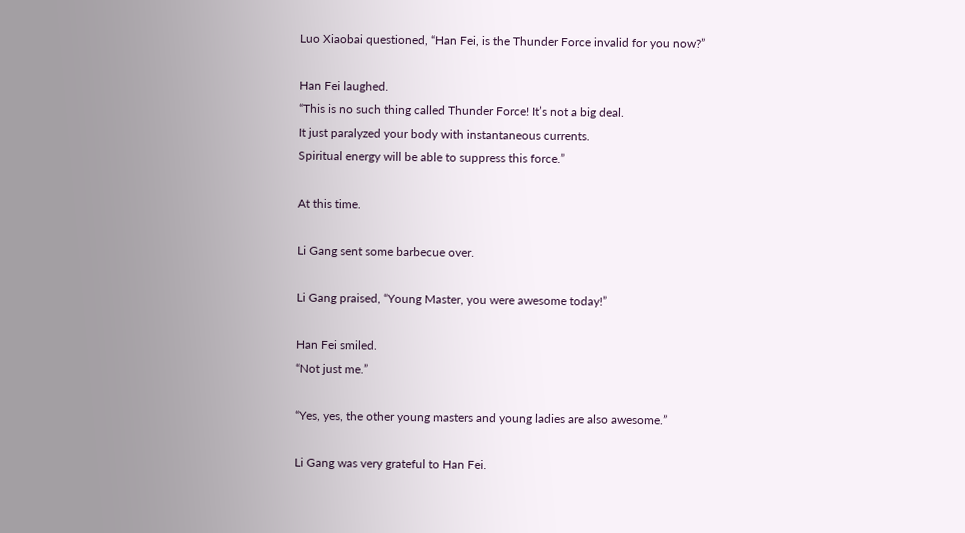Luo Xiaobai questioned, “Han Fei, is the Thunder Force invalid for you now?”

Han Fei laughed.
“This is no such thing called Thunder Force! It’s not a big deal.
It just paralyzed your body with instantaneous currents.
Spiritual energy will be able to suppress this force.”

At this time.

Li Gang sent some barbecue over.

Li Gang praised, “Young Master, you were awesome today!”

Han Fei smiled.
“Not just me.”

“Yes, yes, the other young masters and young ladies are also awesome.”

Li Gang was very grateful to Han Fei.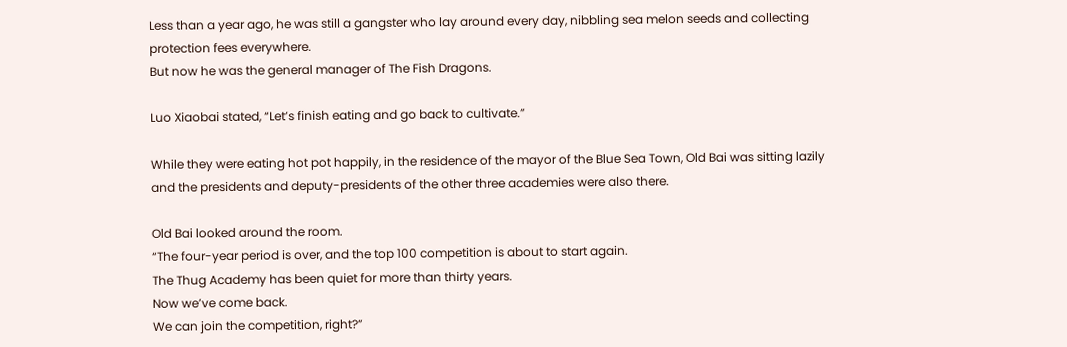Less than a year ago, he was still a gangster who lay around every day, nibbling sea melon seeds and collecting protection fees everywhere.
But now he was the general manager of The Fish Dragons.

Luo Xiaobai stated, “Let’s finish eating and go back to cultivate.”

While they were eating hot pot happily, in the residence of the mayor of the Blue Sea Town, Old Bai was sitting lazily and the presidents and deputy-presidents of the other three academies were also there.

Old Bai looked around the room.
“The four-year period is over, and the top 100 competition is about to start again.
The Thug Academy has been quiet for more than thirty years.
Now we’ve come back.
We can join the competition, right?”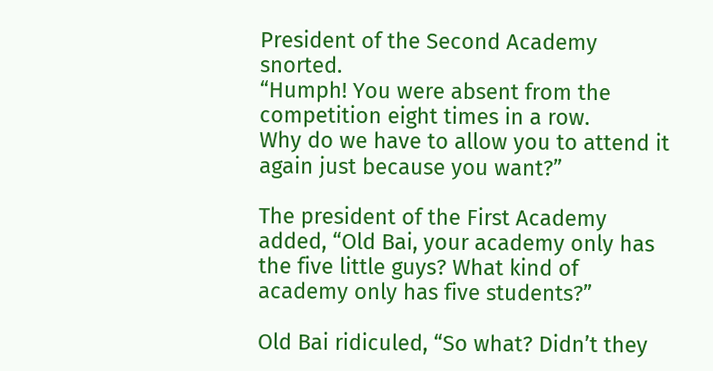President of the Second Academy snorted.
“Humph! You were absent from the competition eight times in a row.
Why do we have to allow you to attend it again just because you want?”

The president of the First Academy added, “Old Bai, your academy only has the five little guys? What kind of academy only has five students?”

Old Bai ridiculed, “So what? Didn’t they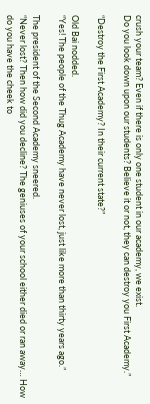crush your team? Even if there is only one student in our academy, we exist.
Do you look down upon our students? Believe it or not, they can destroy you First Academy.”

“Destroy the First Academy? In their current state?”

Old Bai nodded.
“Yes! The people of the Thug Academy have never lost, just like more than thirty years ago.”

The president of the Second Academy sneered.
“Never lost? Then how did you decline? The geniuses of your school either died or ran away… How do you have the cheek to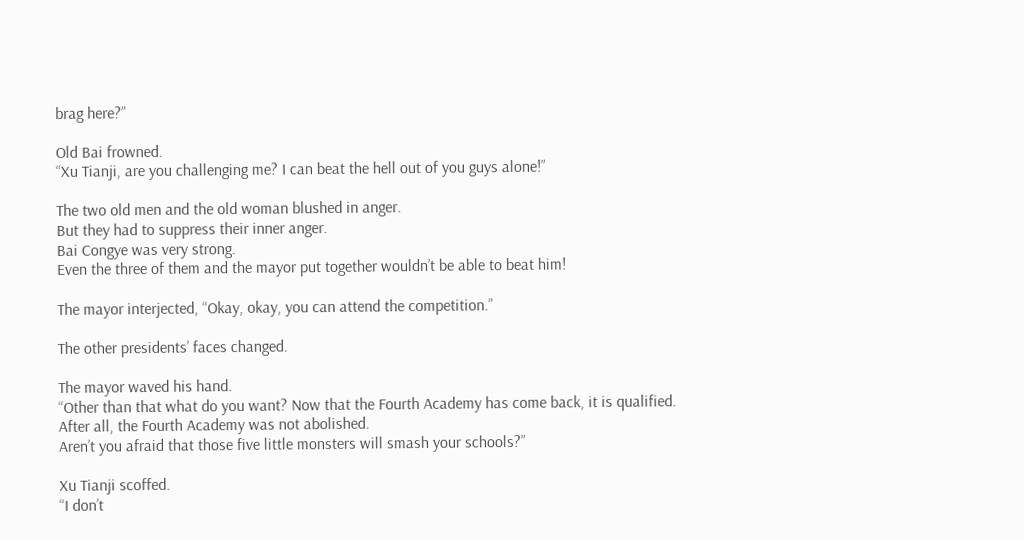brag here?”

Old Bai frowned.
“Xu Tianji, are you challenging me? I can beat the hell out of you guys alone!”

The two old men and the old woman blushed in anger.
But they had to suppress their inner anger.
Bai Congye was very strong.
Even the three of them and the mayor put together wouldn’t be able to beat him!

The mayor interjected, “Okay, okay, you can attend the competition.”

The other presidents’ faces changed.

The mayor waved his hand.
“Other than that what do you want? Now that the Fourth Academy has come back, it is qualified.
After all, the Fourth Academy was not abolished.
Aren’t you afraid that those five little monsters will smash your schools?”

Xu Tianji scoffed.
“I don’t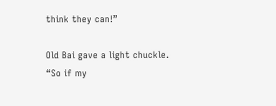think they can!”

Old Bai gave a light chuckle.
“So if my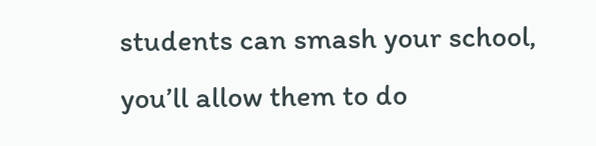students can smash your school, you’ll allow them to do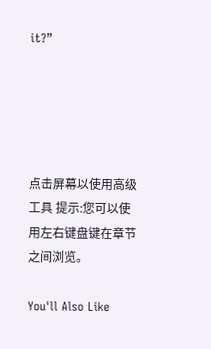it?”





点击屏幕以使用高级工具 提示:您可以使用左右键盘键在章节之间浏览。

You'll Also Like